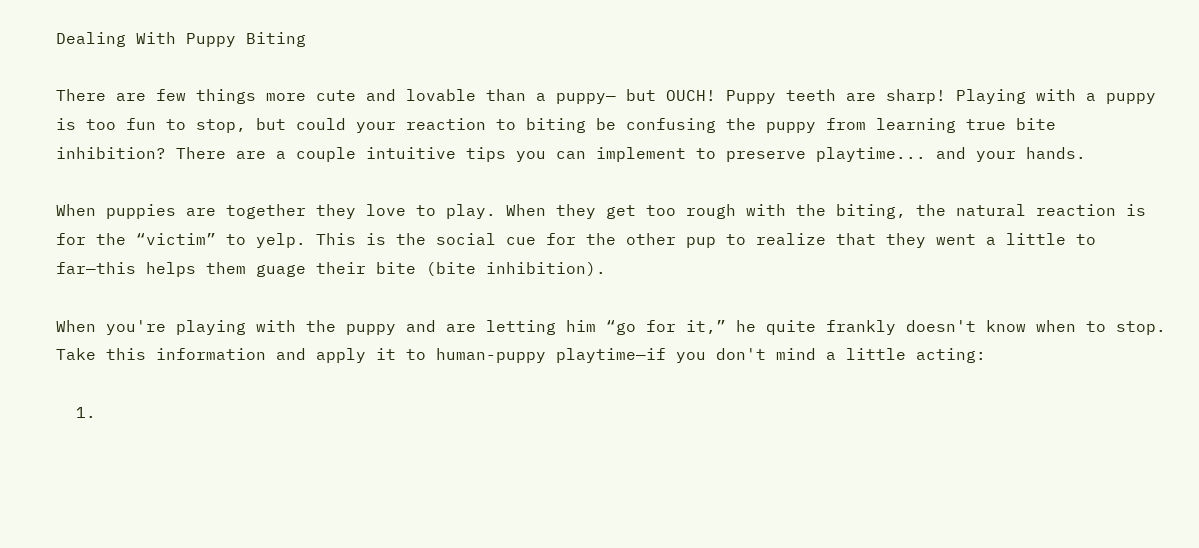Dealing With Puppy Biting

There are few things more cute and lovable than a puppy— but OUCH! Puppy teeth are sharp! Playing with a puppy is too fun to stop, but could your reaction to biting be confusing the puppy from learning true bite inhibition? There are a couple intuitive tips you can implement to preserve playtime... and your hands.

When puppies are together they love to play. When they get too rough with the biting, the natural reaction is for the “victim” to yelp. This is the social cue for the other pup to realize that they went a little to far—this helps them guage their bite (bite inhibition).

When you're playing with the puppy and are letting him “go for it,” he quite frankly doesn't know when to stop. Take this information and apply it to human-puppy playtime—if you don't mind a little acting:

  1.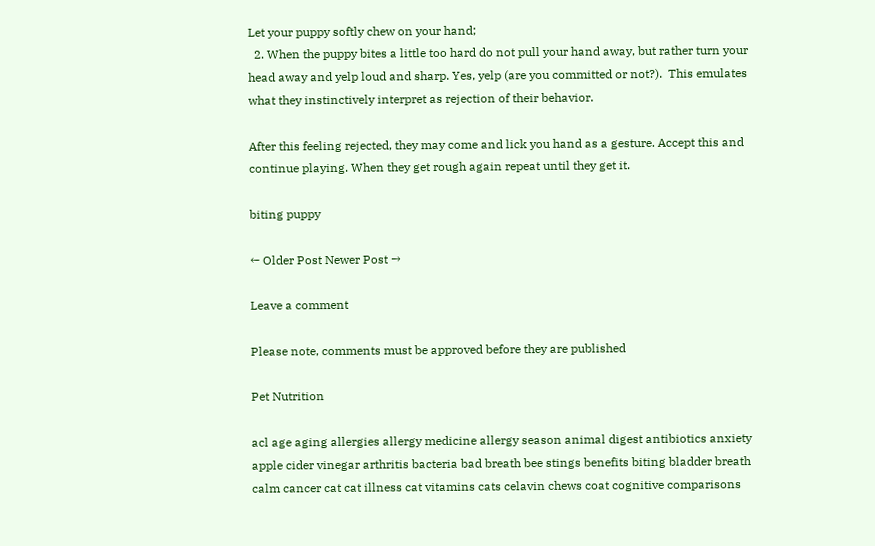Let your puppy softly chew on your hand;
  2. When the puppy bites a little too hard do not pull your hand away, but rather turn your head away and yelp loud and sharp. Yes, yelp (are you committed or not?).  This emulates what they instinctively interpret as rejection of their behavior.

After this feeling rejected, they may come and lick you hand as a gesture. Accept this and continue playing. When they get rough again repeat until they get it.

biting puppy

← Older Post Newer Post →

Leave a comment

Please note, comments must be approved before they are published

Pet Nutrition

acl age aging allergies allergy medicine allergy season animal digest antibiotics anxiety apple cider vinegar arthritis bacteria bad breath bee stings benefits biting bladder breath calm cancer cat cat illness cat vitamins cats celavin chews coat cognitive comparisons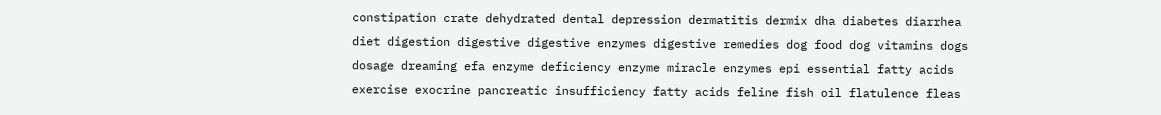constipation crate dehydrated dental depression dermatitis dermix dha diabetes diarrhea diet digestion digestive digestive enzymes digestive remedies dog food dog vitamins dogs dosage dreaming efa enzyme deficiency enzyme miracle enzymes epi essential fatty acids exercise exocrine pancreatic insufficiency fatty acids feline fish oil flatulence fleas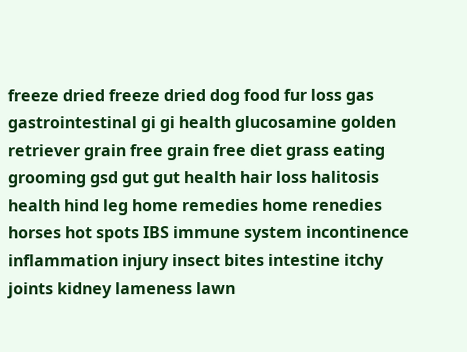freeze dried freeze dried dog food fur loss gas gastrointestinal gi gi health glucosamine golden retriever grain free grain free diet grass eating grooming gsd gut gut health hair loss halitosis health hind leg home remedies home renedies horses hot spots IBS immune system incontinence inflammation injury insect bites intestine itchy joints kidney lameness lawn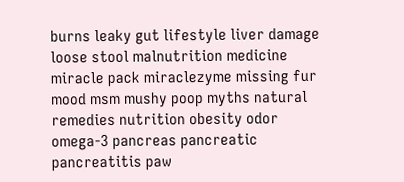burns leaky gut lifestyle liver damage loose stool malnutrition medicine miracle pack miraclezyme missing fur mood msm mushy poop myths natural remedies nutrition obesity odor omega-3 pancreas pancreatic pancreatitis paw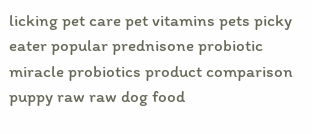licking pet care pet vitamins pets picky eater popular prednisone probiotic miracle probiotics product comparison puppy raw raw dog food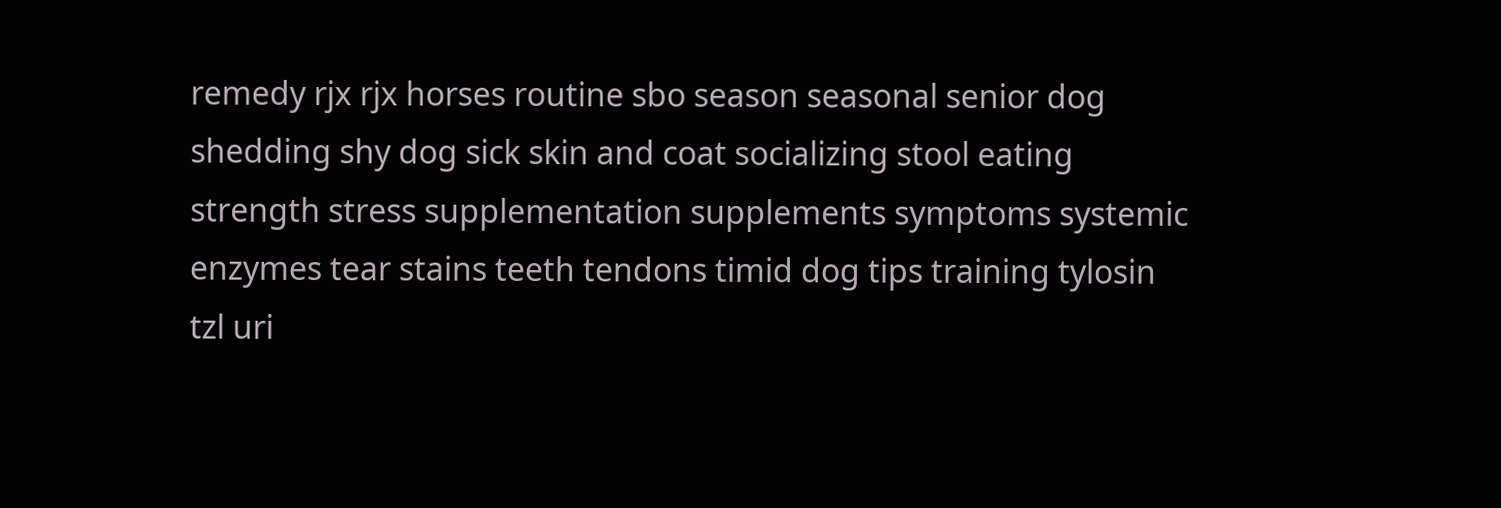remedy rjx rjx horses routine sbo season seasonal senior dog shedding shy dog sick skin and coat socializing stool eating strength stress supplementation supplements symptoms systemic enzymes tear stains teeth tendons timid dog tips training tylosin tzl uri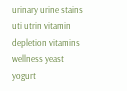urinary urine stains uti utrin vitamin depletion vitamins wellness yeast yogurt